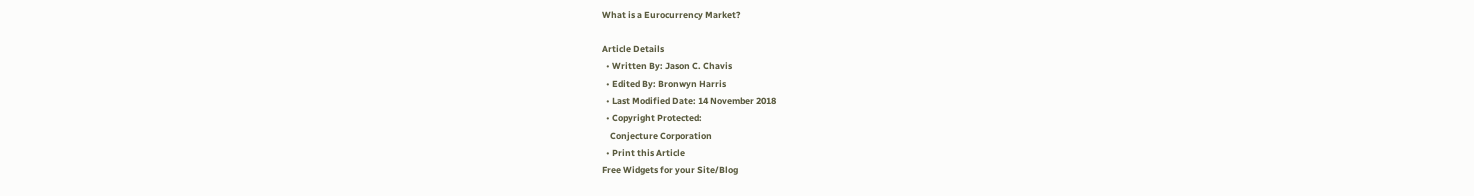What is a Eurocurrency Market?

Article Details
  • Written By: Jason C. Chavis
  • Edited By: Bronwyn Harris
  • Last Modified Date: 14 November 2018
  • Copyright Protected:
    Conjecture Corporation
  • Print this Article
Free Widgets for your Site/Blog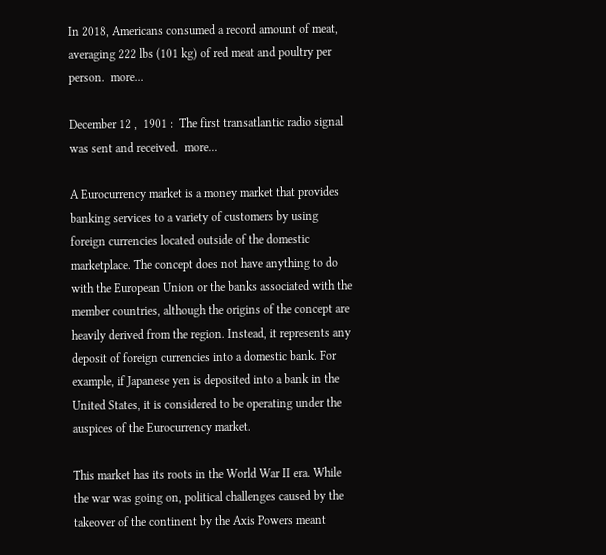In 2018, Americans consumed a record amount of meat, averaging 222 lbs (101 kg) of red meat and poultry per person.  more...

December 12 ,  1901 :  The first transatlantic radio signal was sent and received.  more...

A Eurocurrency market is a money market that provides banking services to a variety of customers by using foreign currencies located outside of the domestic marketplace. The concept does not have anything to do with the European Union or the banks associated with the member countries, although the origins of the concept are heavily derived from the region. Instead, it represents any deposit of foreign currencies into a domestic bank. For example, if Japanese yen is deposited into a bank in the United States, it is considered to be operating under the auspices of the Eurocurrency market.

This market has its roots in the World War II era. While the war was going on, political challenges caused by the takeover of the continent by the Axis Powers meant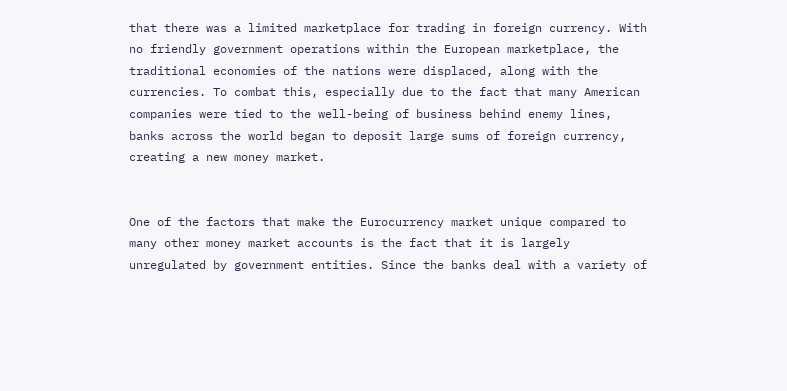that there was a limited marketplace for trading in foreign currency. With no friendly government operations within the European marketplace, the traditional economies of the nations were displaced, along with the currencies. To combat this, especially due to the fact that many American companies were tied to the well-being of business behind enemy lines, banks across the world began to deposit large sums of foreign currency, creating a new money market.


One of the factors that make the Eurocurrency market unique compared to many other money market accounts is the fact that it is largely unregulated by government entities. Since the banks deal with a variety of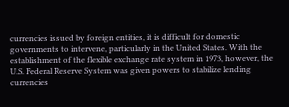currencies issued by foreign entities, it is difficult for domestic governments to intervene, particularly in the United States. With the establishment of the flexible exchange rate system in 1973, however, the U.S. Federal Reserve System was given powers to stabilize lending currencies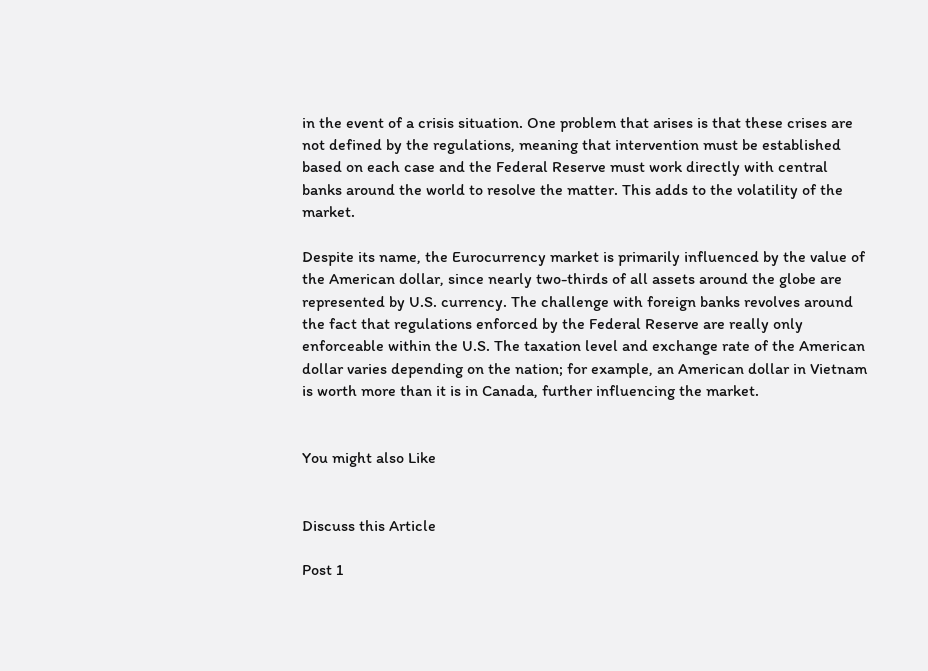in the event of a crisis situation. One problem that arises is that these crises are not defined by the regulations, meaning that intervention must be established based on each case and the Federal Reserve must work directly with central banks around the world to resolve the matter. This adds to the volatility of the market.

Despite its name, the Eurocurrency market is primarily influenced by the value of the American dollar, since nearly two-thirds of all assets around the globe are represented by U.S. currency. The challenge with foreign banks revolves around the fact that regulations enforced by the Federal Reserve are really only enforceable within the U.S. The taxation level and exchange rate of the American dollar varies depending on the nation; for example, an American dollar in Vietnam is worth more than it is in Canada, further influencing the market.


You might also Like


Discuss this Article

Post 1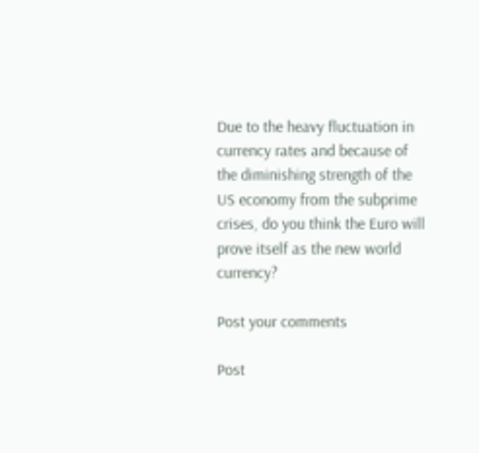Due to the heavy fluctuation in currency rates and because of the diminishing strength of the US economy from the subprime crises, do you think the Euro will prove itself as the new world currency?

Post your comments

Post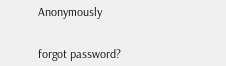Anonymously


forgot password?